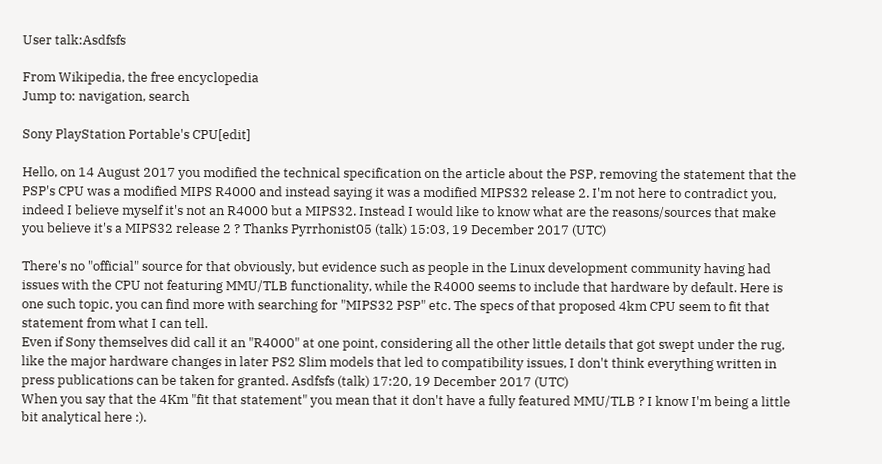User talk:Asdfsfs

From Wikipedia, the free encyclopedia
Jump to: navigation, search

Sony PlayStation Portable's CPU[edit]

Hello, on 14 August 2017 you modified the technical specification on the article about the PSP, removing the statement that the PSP's CPU was a modified MIPS R4000 and instead saying it was a modified MIPS32 release 2. I'm not here to contradict you, indeed I believe myself it's not an R4000 but a MIPS32. Instead I would like to know what are the reasons/sources that make you believe it's a MIPS32 release 2 ? Thanks Pyrrhonist05 (talk) 15:03, 19 December 2017 (UTC)

There's no "official" source for that obviously, but evidence such as people in the Linux development community having had issues with the CPU not featuring MMU/TLB functionality, while the R4000 seems to include that hardware by default. Here is one such topic, you can find more with searching for "MIPS32 PSP" etc. The specs of that proposed 4km CPU seem to fit that statement from what I can tell.
Even if Sony themselves did call it an "R4000" at one point, considering all the other little details that got swept under the rug, like the major hardware changes in later PS2 Slim models that led to compatibility issues, I don't think everything written in press publications can be taken for granted. Asdfsfs (talk) 17:20, 19 December 2017 (UTC)
When you say that the 4Km "fit that statement" you mean that it don't have a fully featured MMU/TLB ? I know I'm being a little bit analytical here :).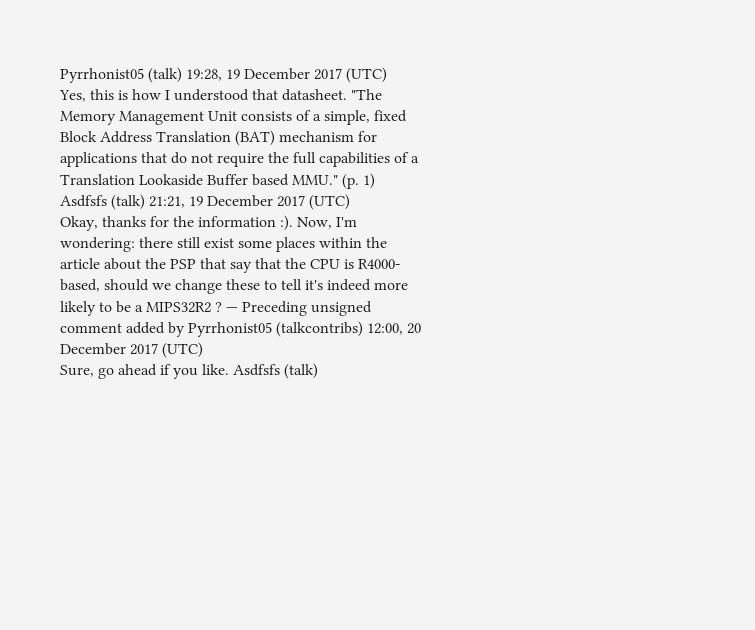Pyrrhonist05 (talk) 19:28, 19 December 2017 (UTC)
Yes, this is how I understood that datasheet. "The Memory Management Unit consists of a simple, fixed Block Address Translation (BAT) mechanism for applications that do not require the full capabilities of a Translation Lookaside Buffer based MMU." (p. 1) Asdfsfs (talk) 21:21, 19 December 2017 (UTC)
Okay, thanks for the information :). Now, I'm wondering: there still exist some places within the article about the PSP that say that the CPU is R4000-based, should we change these to tell it's indeed more likely to be a MIPS32R2 ? — Preceding unsigned comment added by Pyrrhonist05 (talkcontribs) 12:00, 20 December 2017 (UTC)
Sure, go ahead if you like. Asdfsfs (talk)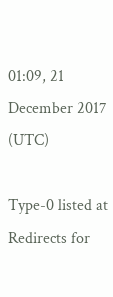01:09, 21 December 2017 (UTC)

Type-0 listed at Redirects for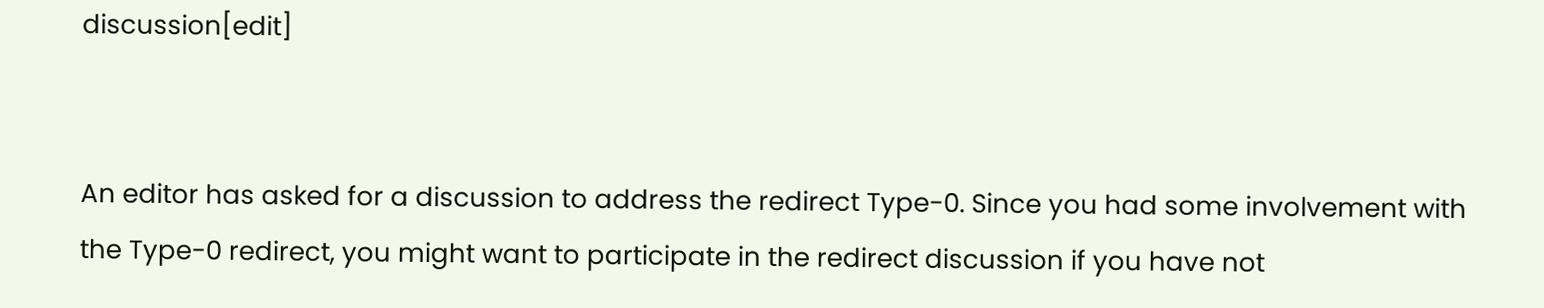discussion[edit]


An editor has asked for a discussion to address the redirect Type-0. Since you had some involvement with the Type-0 redirect, you might want to participate in the redirect discussion if you have not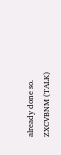already done so. ZXCVBNM (TALK)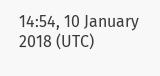14:54, 10 January 2018 (UTC)